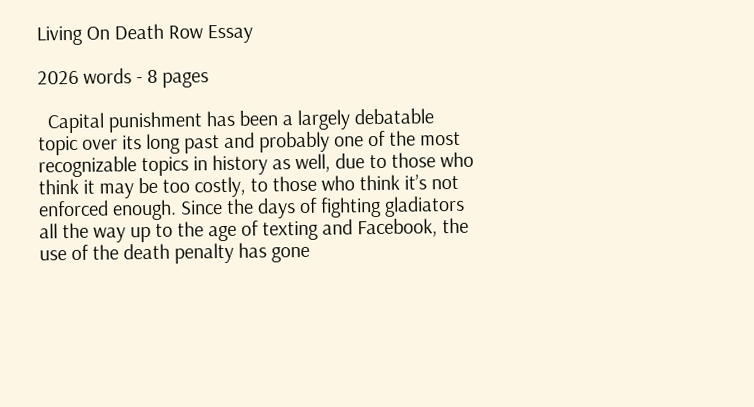Living On Death Row Essay

2026 words - 8 pages

  Capital punishment has been a largely debatable topic over its long past and probably one of the most recognizable topics in history as well, due to those who think it may be too costly, to those who think it’s not enforced enough. Since the days of fighting gladiators all the way up to the age of texting and Facebook, the use of the death penalty has gone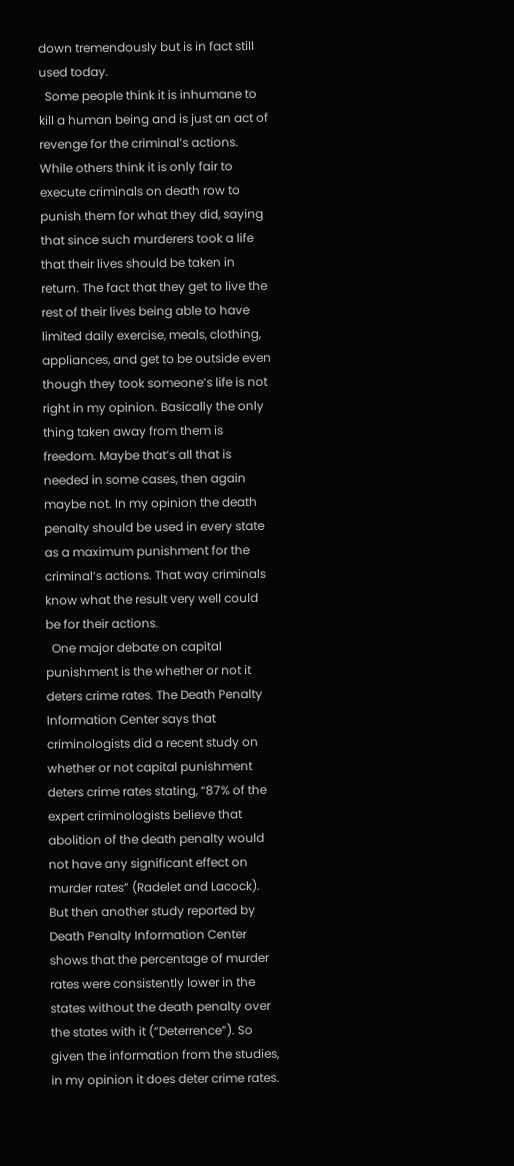down tremendously but is in fact still used today.
  Some people think it is inhumane to kill a human being and is just an act of revenge for the criminal’s actions. While others think it is only fair to execute criminals on death row to punish them for what they did, saying that since such murderers took a life that their lives should be taken in return. The fact that they get to live the rest of their lives being able to have limited daily exercise, meals, clothing, appliances, and get to be outside even though they took someone’s life is not right in my opinion. Basically the only thing taken away from them is freedom. Maybe that’s all that is needed in some cases, then again maybe not. In my opinion the death penalty should be used in every state as a maximum punishment for the criminal’s actions. That way criminals know what the result very well could be for their actions.
  One major debate on capital punishment is the whether or not it deters crime rates. The Death Penalty Information Center says that criminologists did a recent study on whether or not capital punishment deters crime rates stating, “87% of the expert criminologists believe that abolition of the death penalty would not have any significant effect on murder rates” (Radelet and Lacock). But then another study reported by Death Penalty Information Center shows that the percentage of murder rates were consistently lower in the states without the death penalty over the states with it (“Deterrence”). So given the information from the studies, in my opinion it does deter crime rates.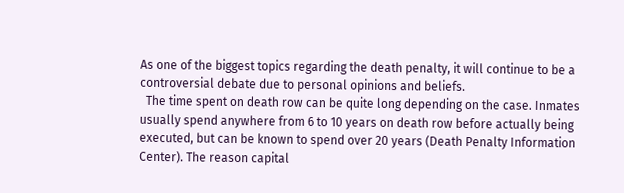As one of the biggest topics regarding the death penalty, it will continue to be a controversial debate due to personal opinions and beliefs.
  The time spent on death row can be quite long depending on the case. Inmates usually spend anywhere from 6 to 10 years on death row before actually being executed, but can be known to spend over 20 years (Death Penalty Information Center). The reason capital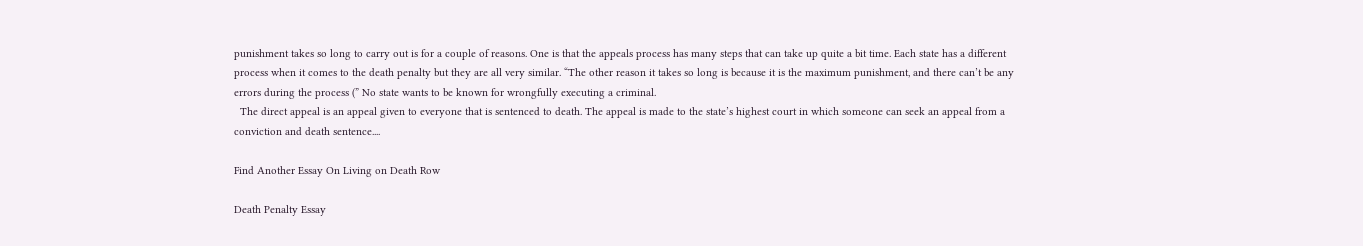punishment takes so long to carry out is for a couple of reasons. One is that the appeals process has many steps that can take up quite a bit time. Each state has a different process when it comes to the death penalty but they are all very similar. “The other reason it takes so long is because it is the maximum punishment, and there can’t be any errors during the process (” No state wants to be known for wrongfully executing a criminal.
  The direct appeal is an appeal given to everyone that is sentenced to death. The appeal is made to the state’s highest court in which someone can seek an appeal from a conviction and death sentence....

Find Another Essay On Living on Death Row

Death Penalty Essay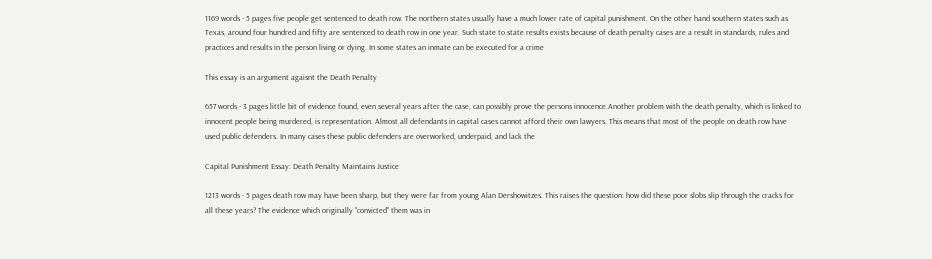1169 words - 5 pages five people get sentenced to death row. The northern states usually have a much lower rate of capital punishment. On the other hand southern states such as Texas, around four hundred and fifty are sentenced to death row in one year. Such state to state results exists because of death penalty cases are a result in standards, rules and practices and results in the person living or dying. In some states an inmate can be executed for a crime

This essay is an argument agaisnt the Death Penalty

657 words - 3 pages little bit of evidence found, even several years after the case, can possibly prove the persons innocence.Another problem with the death penalty, which is linked to innocent people being murdered, is representation. Almost all defendants in capital cases cannot afford their own lawyers. This means that most of the people on death row have used public defenders. In many cases these public defenders are overworked, underpaid, and lack the

Capital Punishment Essay: Death Penalty Maintains Justice

1213 words - 5 pages death row may have been sharp, but they were far from young Alan Dershowitzes. This raises the question: how did these poor slobs slip through the cracks for all these years? The evidence which originally "convicted" them was in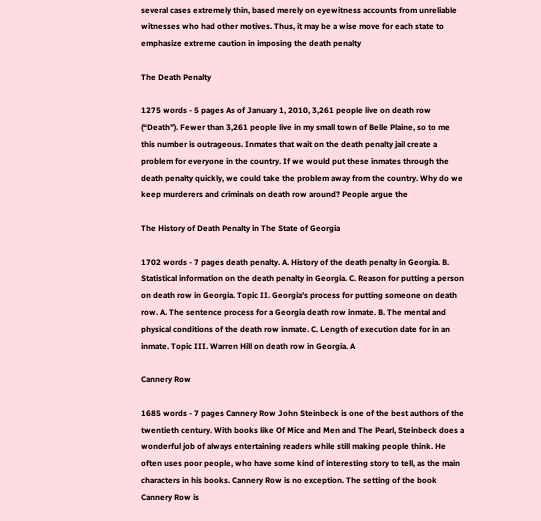several cases extremely thin, based merely on eyewitness accounts from unreliable witnesses who had other motives. Thus, it may be a wise move for each state to emphasize extreme caution in imposing the death penalty

The Death Penalty

1275 words - 5 pages As of January 1, 2010, 3,261 people live on death row (“Death”). Fewer than 3,261 people live in my small town of Belle Plaine, so to me this number is outrageous. Inmates that wait on the death penalty jail create a problem for everyone in the country. If we would put these inmates through the death penalty quickly, we could take the problem away from the country. Why do we keep murderers and criminals on death row around? People argue the

The History of Death Penalty in The State of Georgia

1702 words - 7 pages death penalty. A. History of the death penalty in Georgia. B. Statistical information on the death penalty in Georgia. C. Reason for putting a person on death row in Georgia. Topic II. Georgia’s process for putting someone on death row. A. The sentence process for a Georgia death row inmate. B. The mental and physical conditions of the death row inmate. C. Length of execution date for in an inmate. Topic III. Warren Hill on death row in Georgia. A

Cannery Row

1685 words - 7 pages Cannery Row John Steinbeck is one of the best authors of the twentieth century. With books like Of Mice and Men and The Pearl, Steinbeck does a wonderful job of always entertaining readers while still making people think. He often uses poor people, who have some kind of interesting story to tell, as the main characters in his books. Cannery Row is no exception. The setting of the book Cannery Row is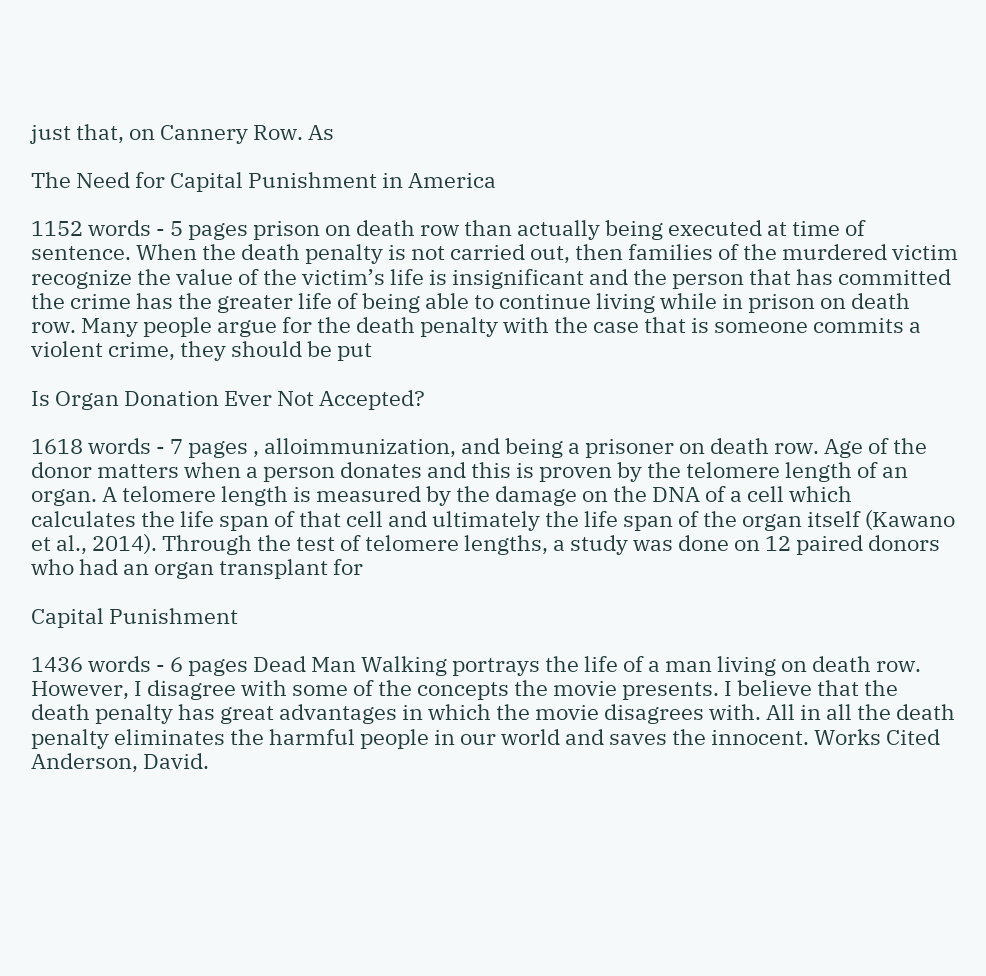just that, on Cannery Row. As

The Need for Capital Punishment in America

1152 words - 5 pages prison on death row than actually being executed at time of sentence. When the death penalty is not carried out, then families of the murdered victim recognize the value of the victim’s life is insignificant and the person that has committed the crime has the greater life of being able to continue living while in prison on death row. Many people argue for the death penalty with the case that is someone commits a violent crime, they should be put

Is Organ Donation Ever Not Accepted?

1618 words - 7 pages , alloimmunization, and being a prisoner on death row. Age of the donor matters when a person donates and this is proven by the telomere length of an organ. A telomere length is measured by the damage on the DNA of a cell which calculates the life span of that cell and ultimately the life span of the organ itself (Kawano et al., 2014). Through the test of telomere lengths, a study was done on 12 paired donors who had an organ transplant for

Capital Punishment

1436 words - 6 pages Dead Man Walking portrays the life of a man living on death row. However, I disagree with some of the concepts the movie presents. I believe that the death penalty has great advantages in which the movie disagrees with. All in all the death penalty eliminates the harmful people in our world and saves the innocent. Works Cited Anderson, David.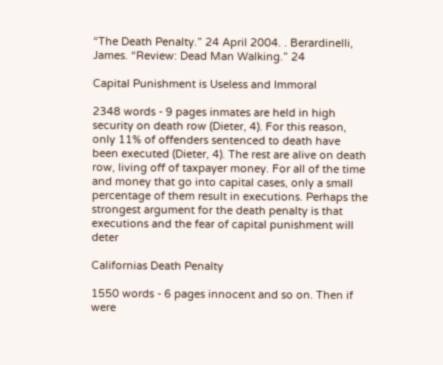“The Death Penalty.” 24 April 2004. . Berardinelli, James. “Review: Dead Man Walking.” 24

Capital Punishment is Useless and Immoral

2348 words - 9 pages inmates are held in high security on death row (Dieter, 4). For this reason, only 11% of offenders sentenced to death have been executed (Dieter, 4). The rest are alive on death row, living off of taxpayer money. For all of the time and money that go into capital cases, only a small percentage of them result in executions. Perhaps the strongest argument for the death penalty is that executions and the fear of capital punishment will deter

Californias Death Penalty

1550 words - 6 pages innocent and so on. Then if were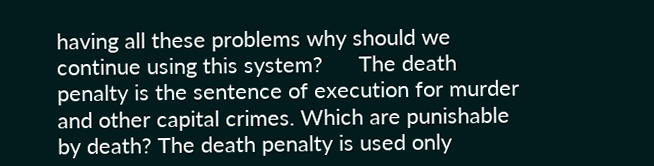having all these problems why should we continue using this system?      The death penalty is the sentence of execution for murder and other capital crimes. Which are punishable by death? The death penalty is used only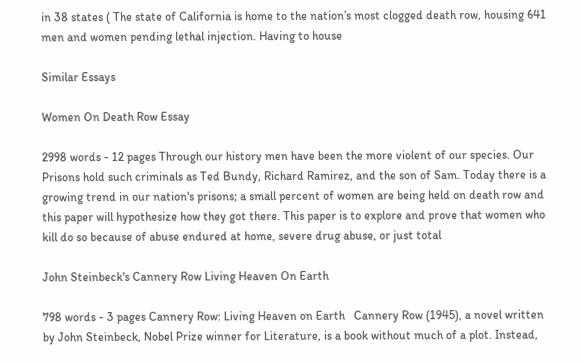in 38 states ( The state of California is home to the nation’s most clogged death row, housing 641 men and women pending lethal injection. Having to house

Similar Essays

Women On Death Row Essay

2998 words - 12 pages Through our history men have been the more violent of our species. Our Prisons hold such criminals as Ted Bundy, Richard Ramirez, and the son of Sam. Today there is a growing trend in our nation's prisons; a small percent of women are being held on death row and this paper will hypothesize how they got there. This paper is to explore and prove that women who kill do so because of abuse endured at home, severe drug abuse, or just total

John Steinbeck's Cannery Row Living Heaven On Earth

798 words - 3 pages Cannery Row: Living Heaven on Earth   Cannery Row (1945), a novel written by John Steinbeck, Nobel Prize winner for Literature, is a book without much of a plot. Instead,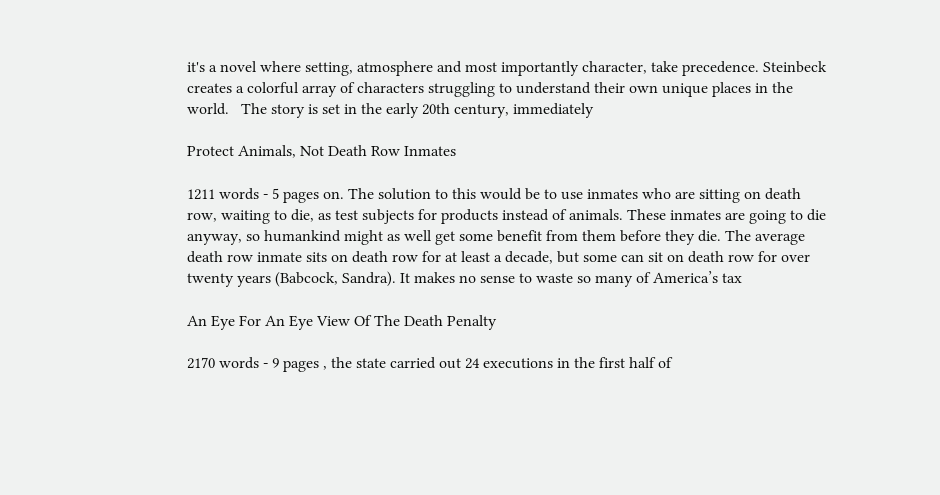it's a novel where setting, atmosphere and most importantly character, take precedence. Steinbeck creates a colorful array of characters struggling to understand their own unique places in the world.   The story is set in the early 20th century, immediately

Protect Animals, Not Death Row Inmates

1211 words - 5 pages on. The solution to this would be to use inmates who are sitting on death row, waiting to die, as test subjects for products instead of animals. These inmates are going to die anyway, so humankind might as well get some benefit from them before they die. The average death row inmate sits on death row for at least a decade, but some can sit on death row for over twenty years (Babcock, Sandra). It makes no sense to waste so many of America’s tax

An Eye For An Eye View Of The Death Penalty

2170 words - 9 pages , the state carried out 24 executions in the first half of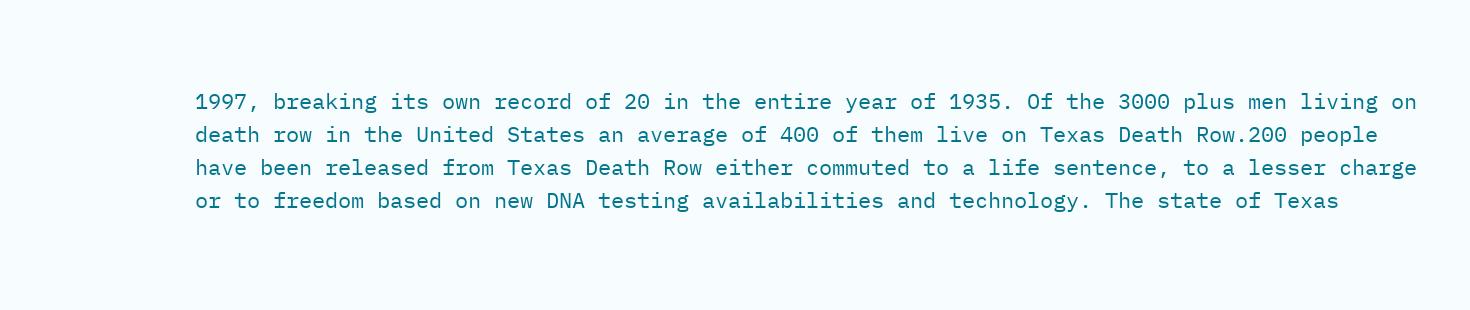1997, breaking its own record of 20 in the entire year of 1935. Of the 3000 plus men living on death row in the United States an average of 400 of them live on Texas Death Row.200 people have been released from Texas Death Row either commuted to a life sentence, to a lesser charge or to freedom based on new DNA testing availabilities and technology. The state of Texas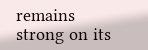remains strong on its